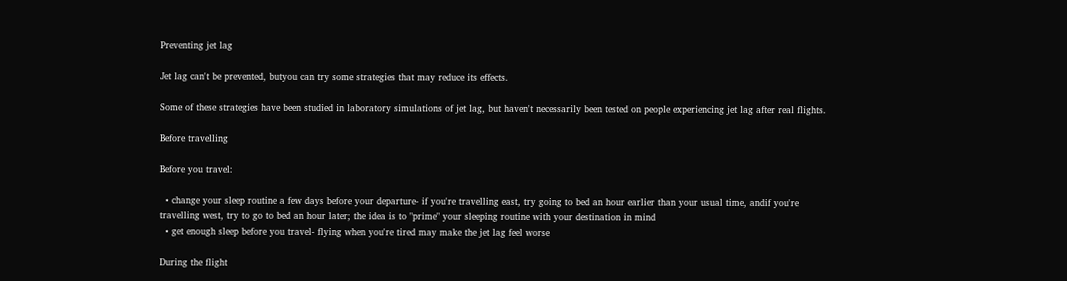Preventing jet lag

Jet lag can't be prevented, butyou can try some strategies that may reduce its effects.

Some of these strategies have been studied in laboratory simulations of jet lag, but haven't necessarily been tested on people experiencing jet lag after real flights.

Before travelling

Before you travel:

  • change your sleep routine a few days before your departure- if you're travelling east, try going to bed an hour earlier than your usual time, andif you're travelling west, try to go to bed an hour later; the idea is to "prime" your sleeping routine with your destination in mind
  • get enough sleep before you travel- flying when you're tired may make the jet lag feel worse

During the flight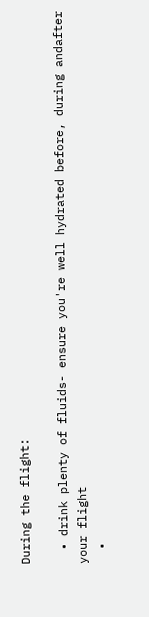During the flight:

  • drink plenty of fluids- ensure you're well hydrated before, during andafter your flight
  •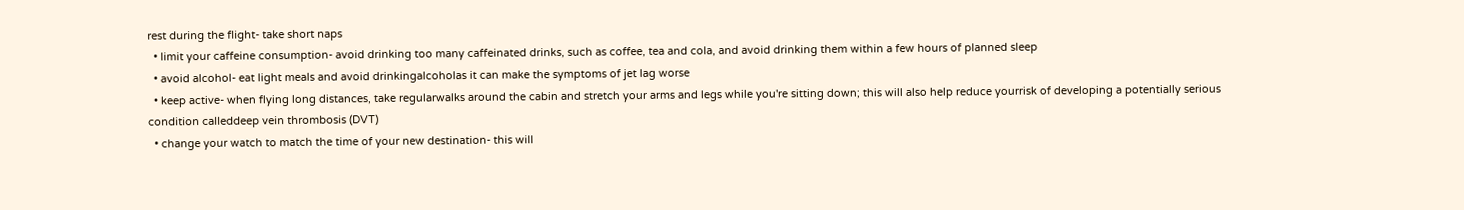rest during the flight- take short naps
  • limit your caffeine consumption- avoid drinking too many caffeinated drinks, such as coffee, tea and cola, and avoid drinking them within a few hours of planned sleep
  • avoid alcohol- eat light meals and avoid drinkingalcoholas it can make the symptoms of jet lag worse
  • keep active- when flying long distances, take regularwalks around the cabin and stretch your arms and legs while you're sitting down; this will also help reduce yourrisk of developing a potentially serious condition calleddeep vein thrombosis (DVT)
  • change your watch to match the time of your new destination- this will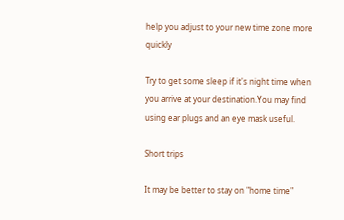help you adjust to your new time zone more quickly

Try to get some sleep if it's night time when you arrive at your destination.You may find using ear plugs and an eye mask useful.

Short trips

It may be better to stay on "home time"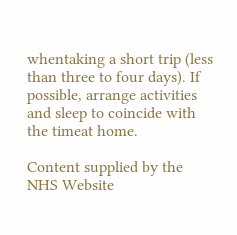whentaking a short trip (less than three to four days). If possible, arrange activities and sleep to coincide with the timeat home.

Content supplied by the NHS Website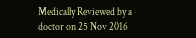Medically Reviewed by a doctor on 25 Nov 2016